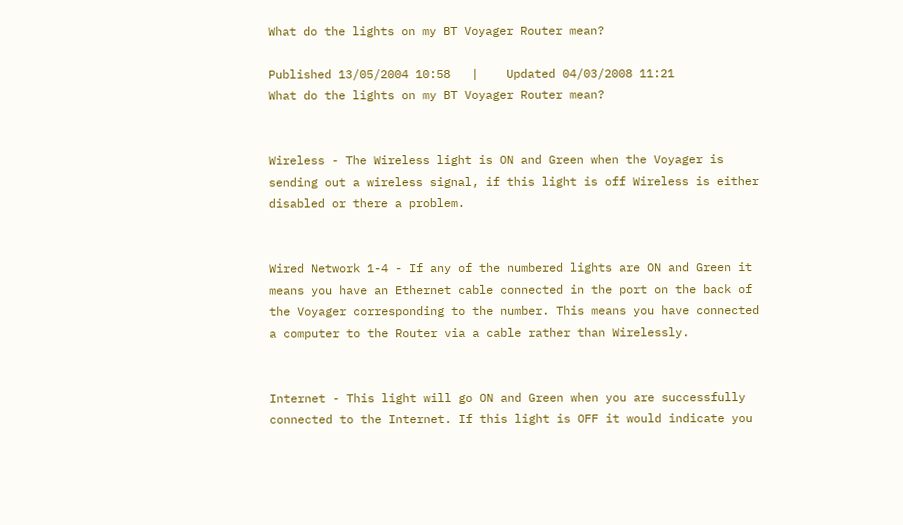What do the lights on my BT Voyager Router mean?

Published 13/05/2004 10:58   |    Updated 04/03/2008 11:21
What do the lights on my BT Voyager Router mean?


Wireless - The Wireless light is ON and Green when the Voyager is sending out a wireless signal, if this light is off Wireless is either disabled or there a problem.


Wired Network 1-4 - If any of the numbered lights are ON and Green it means you have an Ethernet cable connected in the port on the back of the Voyager corresponding to the number. This means you have connected a computer to the Router via a cable rather than Wirelessly.


Internet - This light will go ON and Green when you are successfully connected to the Internet. If this light is OFF it would indicate you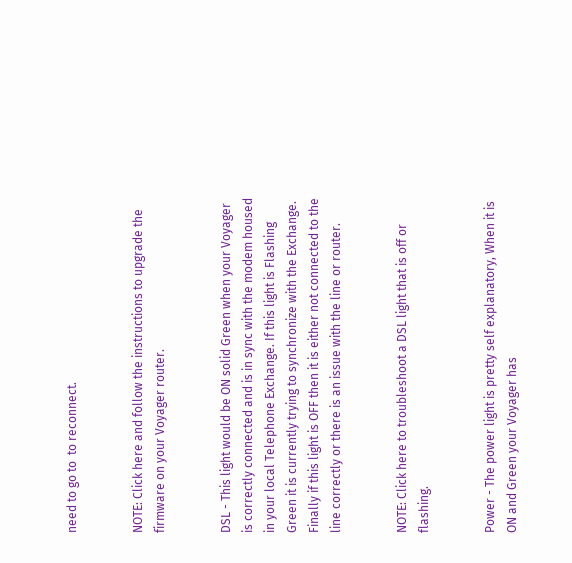need to go to  to reconnect.


NOTE: Click here and follow the instructions to upgrade the firmware on your Voyager router.


DSL - This light would be ON solid Green when your Voyager is correctly connected and is in sync with the modem housed in your local Telephone Exchange. If this light is Flashing Green it is currently trying to synchronize with the Exchange. Finally if this light is OFF then it is either not connected to the line correctly or there is an issue with the line or router.


NOTE: Click here to troubleshoot a DSL light that is off or flashing.


Power - The power light is pretty self explanatory, When it is ON and Green your Voyager has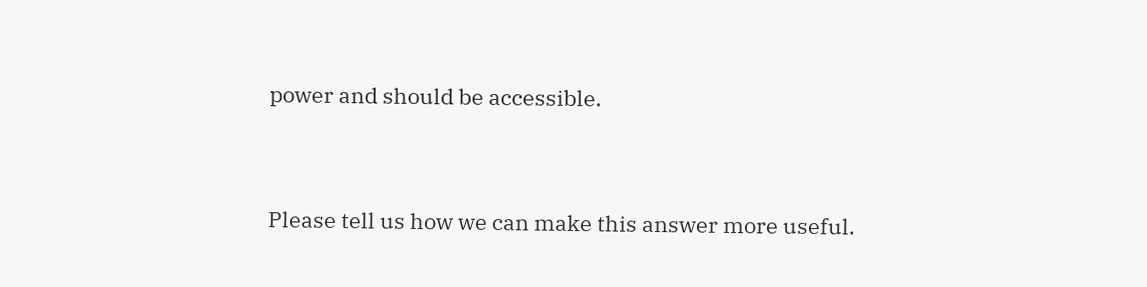power and should be accessible.


Please tell us how we can make this answer more useful.